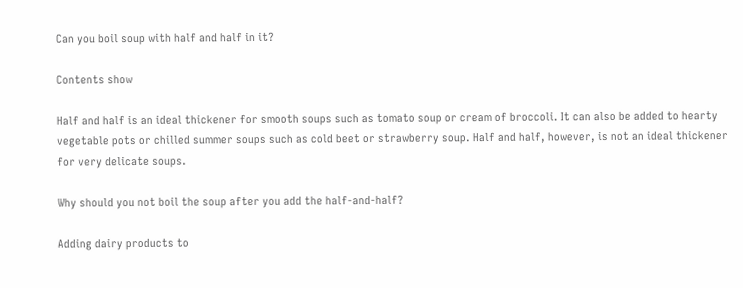Can you boil soup with half and half in it?

Contents show

Half and half is an ideal thickener for smooth soups such as tomato soup or cream of broccoli. It can also be added to hearty vegetable pots or chilled summer soups such as cold beet or strawberry soup. Half and half, however, is not an ideal thickener for very delicate soups.

Why should you not boil the soup after you add the half-and-half?

Adding dairy products to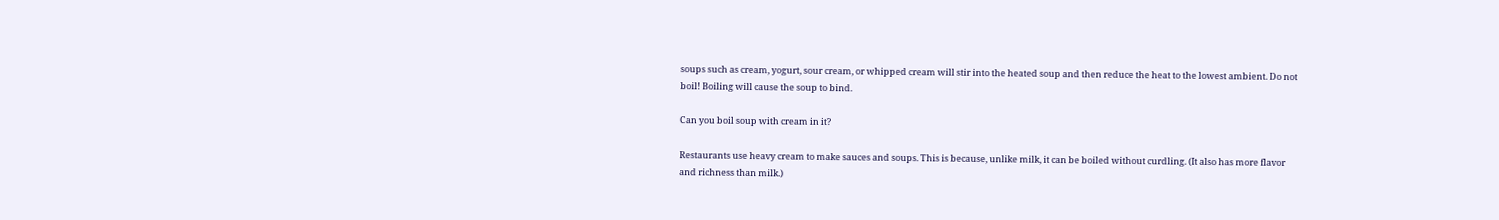soups such as cream, yogurt, sour cream, or whipped cream will stir into the heated soup and then reduce the heat to the lowest ambient. Do not boil! Boiling will cause the soup to bind.

Can you boil soup with cream in it?

Restaurants use heavy cream to make sauces and soups. This is because, unlike milk, it can be boiled without curdling. (It also has more flavor and richness than milk.)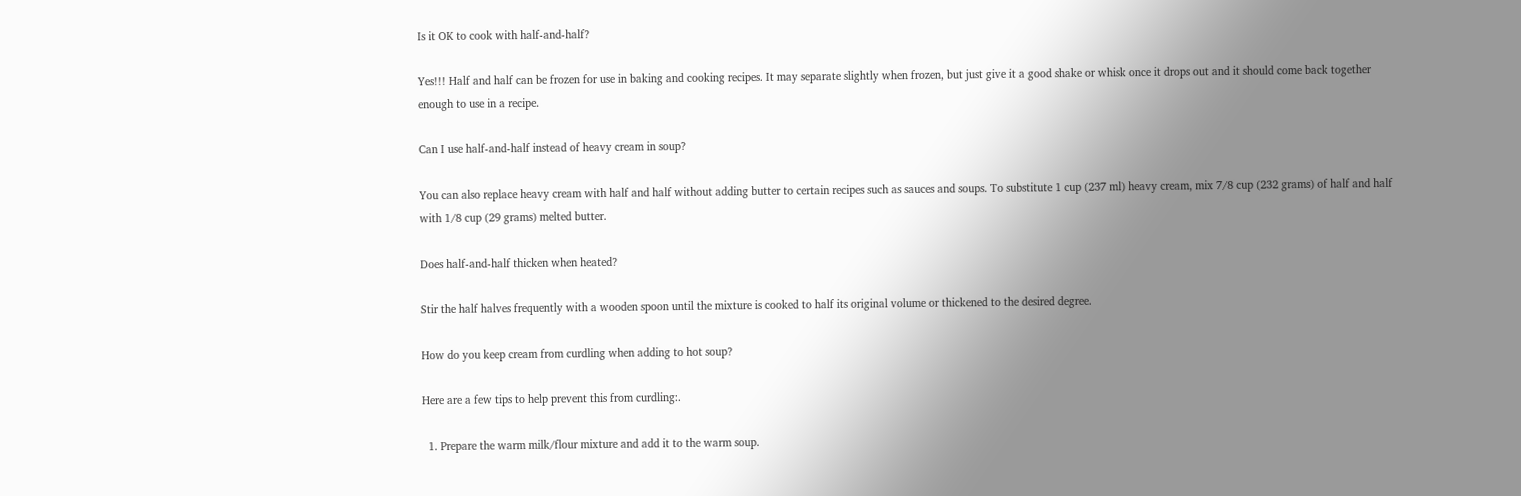Is it OK to cook with half-and-half?

Yes!!! Half and half can be frozen for use in baking and cooking recipes. It may separate slightly when frozen, but just give it a good shake or whisk once it drops out and it should come back together enough to use in a recipe.

Can I use half-and-half instead of heavy cream in soup?

You can also replace heavy cream with half and half without adding butter to certain recipes such as sauces and soups. To substitute 1 cup (237 ml) heavy cream, mix 7/8 cup (232 grams) of half and half with 1/8 cup (29 grams) melted butter.

Does half-and-half thicken when heated?

Stir the half halves frequently with a wooden spoon until the mixture is cooked to half its original volume or thickened to the desired degree.

How do you keep cream from curdling when adding to hot soup?

Here are a few tips to help prevent this from curdling:.

  1. Prepare the warm milk/flour mixture and add it to the warm soup.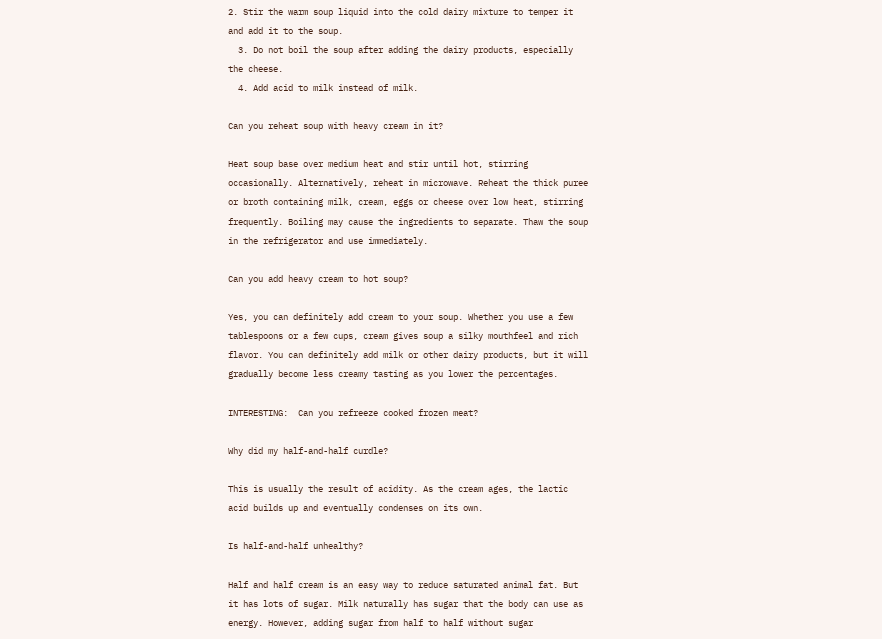2. Stir the warm soup liquid into the cold dairy mixture to temper it and add it to the soup.
  3. Do not boil the soup after adding the dairy products, especially the cheese.
  4. Add acid to milk instead of milk.

Can you reheat soup with heavy cream in it?

Heat soup base over medium heat and stir until hot, stirring occasionally. Alternatively, reheat in microwave. Reheat the thick puree or broth containing milk, cream, eggs or cheese over low heat, stirring frequently. Boiling may cause the ingredients to separate. Thaw the soup in the refrigerator and use immediately.

Can you add heavy cream to hot soup?

Yes, you can definitely add cream to your soup. Whether you use a few tablespoons or a few cups, cream gives soup a silky mouthfeel and rich flavor. You can definitely add milk or other dairy products, but it will gradually become less creamy tasting as you lower the percentages.

INTERESTING:  Can you refreeze cooked frozen meat?

Why did my half-and-half curdle?

This is usually the result of acidity. As the cream ages, the lactic acid builds up and eventually condenses on its own.

Is half-and-half unhealthy?

Half and half cream is an easy way to reduce saturated animal fat. But it has lots of sugar. Milk naturally has sugar that the body can use as energy. However, adding sugar from half to half without sugar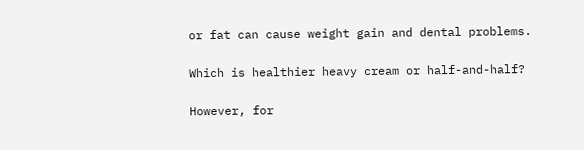or fat can cause weight gain and dental problems.

Which is healthier heavy cream or half-and-half?

However, for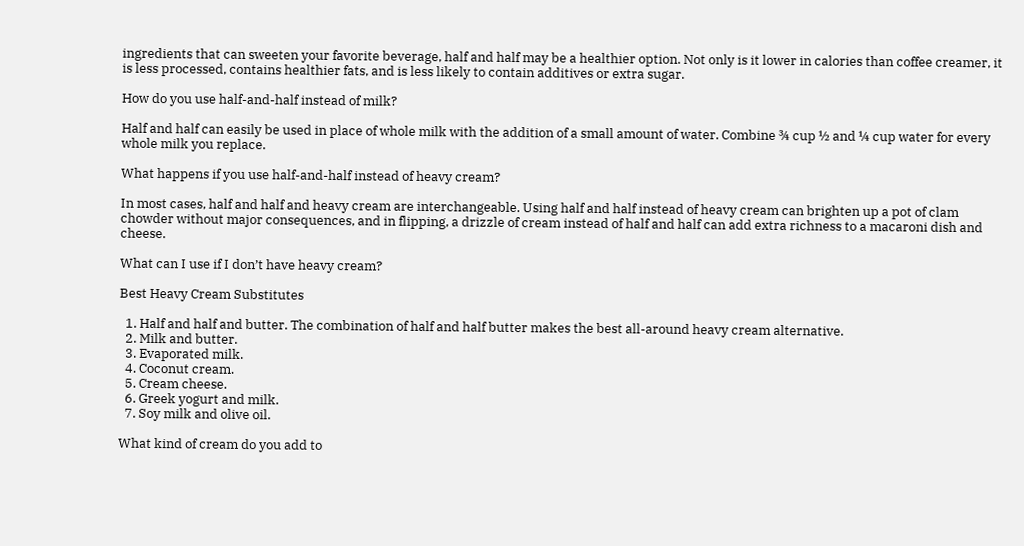ingredients that can sweeten your favorite beverage, half and half may be a healthier option. Not only is it lower in calories than coffee creamer, it is less processed, contains healthier fats, and is less likely to contain additives or extra sugar.

How do you use half-and-half instead of milk?

Half and half can easily be used in place of whole milk with the addition of a small amount of water. Combine ¾ cup ½ and ¼ cup water for every whole milk you replace.

What happens if you use half-and-half instead of heavy cream?

In most cases, half and half and heavy cream are interchangeable. Using half and half instead of heavy cream can brighten up a pot of clam chowder without major consequences, and in flipping, a drizzle of cream instead of half and half can add extra richness to a macaroni dish and cheese.

What can I use if I don’t have heavy cream?

Best Heavy Cream Substitutes

  1. Half and half and butter. The combination of half and half butter makes the best all-around heavy cream alternative.
  2. Milk and butter.
  3. Evaporated milk.
  4. Coconut cream.
  5. Cream cheese.
  6. Greek yogurt and milk.
  7. Soy milk and olive oil.

What kind of cream do you add to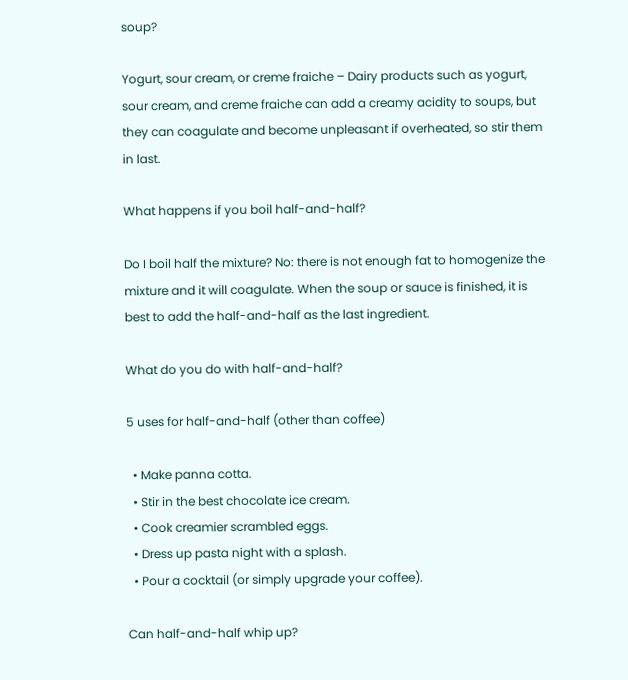soup?

Yogurt, sour cream, or creme fraiche – Dairy products such as yogurt, sour cream, and creme fraiche can add a creamy acidity to soups, but they can coagulate and become unpleasant if overheated, so stir them in last.

What happens if you boil half-and-half?

Do I boil half the mixture? No: there is not enough fat to homogenize the mixture and it will coagulate. When the soup or sauce is finished, it is best to add the half-and-half as the last ingredient.

What do you do with half-and-half?

5 uses for half-and-half (other than coffee)

  • Make panna cotta.
  • Stir in the best chocolate ice cream.
  • Cook creamier scrambled eggs.
  • Dress up pasta night with a splash.
  • Pour a cocktail (or simply upgrade your coffee).

Can half-and-half whip up?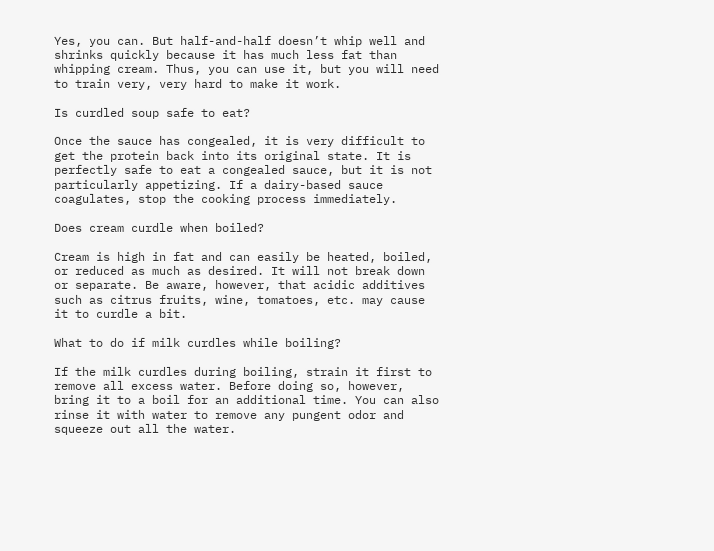Yes, you can. But half-and-half doesn’t whip well and shrinks quickly because it has much less fat than whipping cream. Thus, you can use it, but you will need to train very, very hard to make it work.

Is curdled soup safe to eat?

Once the sauce has congealed, it is very difficult to get the protein back into its original state. It is perfectly safe to eat a congealed sauce, but it is not particularly appetizing. If a dairy-based sauce coagulates, stop the cooking process immediately.

Does cream curdle when boiled?

Cream is high in fat and can easily be heated, boiled, or reduced as much as desired. It will not break down or separate. Be aware, however, that acidic additives such as citrus fruits, wine, tomatoes, etc. may cause it to curdle a bit.

What to do if milk curdles while boiling?

If the milk curdles during boiling, strain it first to remove all excess water. Before doing so, however, bring it to a boil for an additional time. You can also rinse it with water to remove any pungent odor and squeeze out all the water.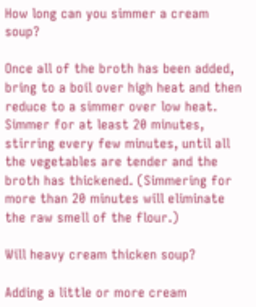How long can you simmer a cream soup?

Once all of the broth has been added, bring to a boil over high heat and then reduce to a simmer over low heat. Simmer for at least 20 minutes, stirring every few minutes, until all the vegetables are tender and the broth has thickened. (Simmering for more than 20 minutes will eliminate the raw smell of the flour.)

Will heavy cream thicken soup?

Adding a little or more cream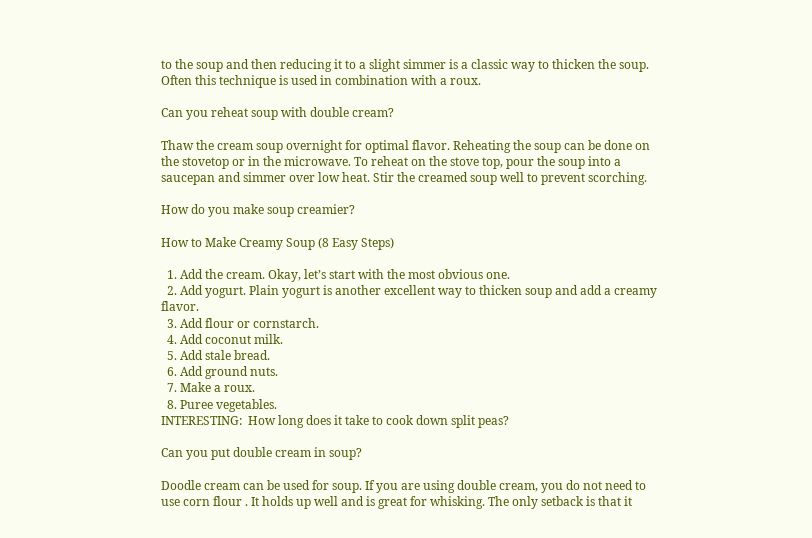to the soup and then reducing it to a slight simmer is a classic way to thicken the soup. Often this technique is used in combination with a roux.

Can you reheat soup with double cream?

Thaw the cream soup overnight for optimal flavor. Reheating the soup can be done on the stovetop or in the microwave. To reheat on the stove top, pour the soup into a saucepan and simmer over low heat. Stir the creamed soup well to prevent scorching.

How do you make soup creamier?

How to Make Creamy Soup (8 Easy Steps)

  1. Add the cream. Okay, let’s start with the most obvious one.
  2. Add yogurt. Plain yogurt is another excellent way to thicken soup and add a creamy flavor.
  3. Add flour or cornstarch.
  4. Add coconut milk.
  5. Add stale bread.
  6. Add ground nuts.
  7. Make a roux.
  8. Puree vegetables.
INTERESTING:  How long does it take to cook down split peas?

Can you put double cream in soup?

Doodle cream can be used for soup. If you are using double cream, you do not need to use corn flour . It holds up well and is great for whisking. The only setback is that it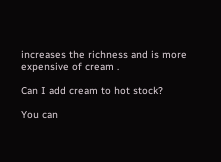increases the richness and is more expensive of cream .

Can I add cream to hot stock?

You can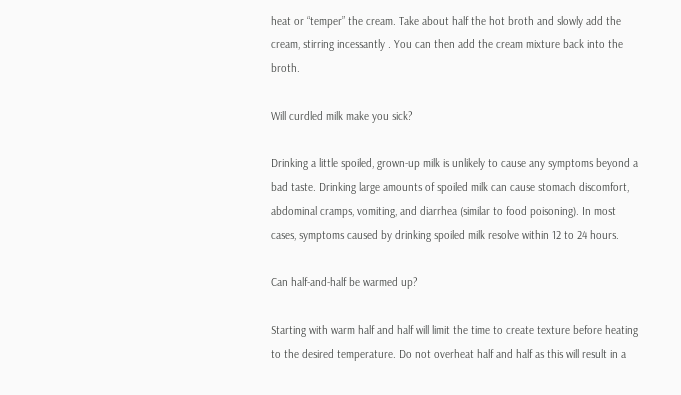heat or “temper” the cream. Take about half the hot broth and slowly add the cream, stirring incessantly . You can then add the cream mixture back into the broth.

Will curdled milk make you sick?

Drinking a little spoiled, grown-up milk is unlikely to cause any symptoms beyond a bad taste. Drinking large amounts of spoiled milk can cause stomach discomfort, abdominal cramps, vomiting, and diarrhea (similar to food poisoning). In most cases, symptoms caused by drinking spoiled milk resolve within 12 to 24 hours.

Can half-and-half be warmed up?

Starting with warm half and half will limit the time to create texture before heating to the desired temperature. Do not overheat half and half as this will result in a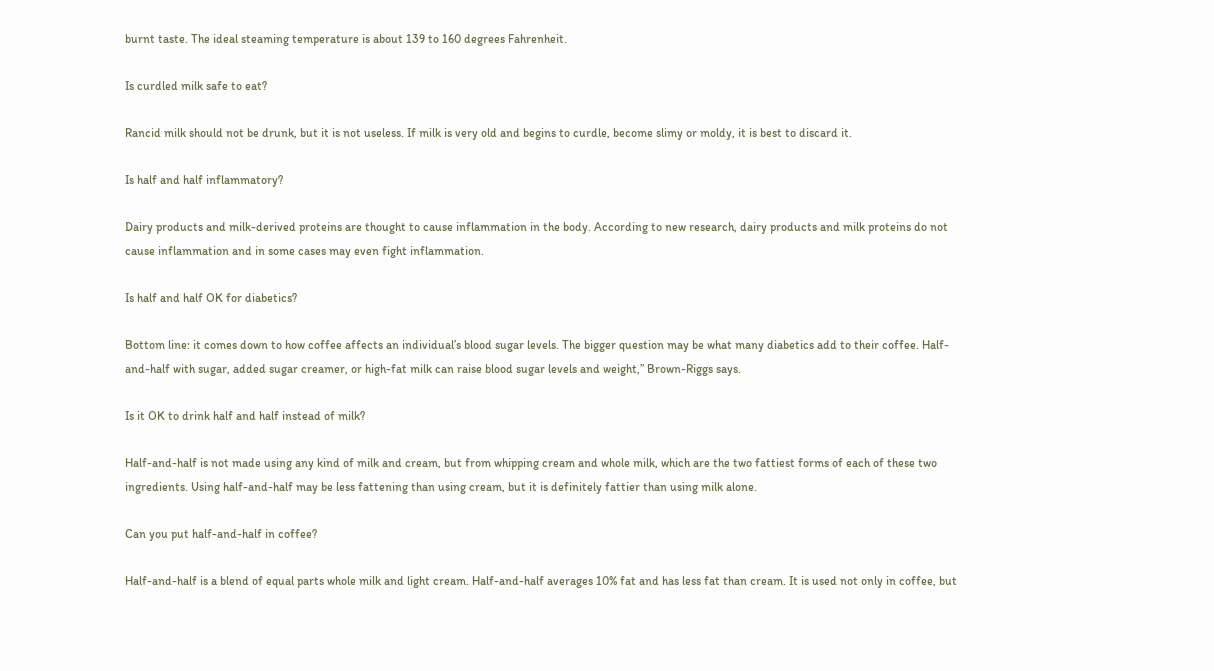burnt taste. The ideal steaming temperature is about 139 to 160 degrees Fahrenheit.

Is curdled milk safe to eat?

Rancid milk should not be drunk, but it is not useless. If milk is very old and begins to curdle, become slimy or moldy, it is best to discard it.

Is half and half inflammatory?

Dairy products and milk-derived proteins are thought to cause inflammation in the body. According to new research, dairy products and milk proteins do not cause inflammation and in some cases may even fight inflammation.

Is half and half OK for diabetics?

Bottom line: it comes down to how coffee affects an individual’s blood sugar levels. The bigger question may be what many diabetics add to their coffee. Half-and-half with sugar, added sugar creamer, or high-fat milk can raise blood sugar levels and weight,” Brown-Riggs says.

Is it OK to drink half and half instead of milk?

Half-and-half is not made using any kind of milk and cream, but from whipping cream and whole milk, which are the two fattiest forms of each of these two ingredients. Using half-and-half may be less fattening than using cream, but it is definitely fattier than using milk alone.

Can you put half-and-half in coffee?

Half-and-half is a blend of equal parts whole milk and light cream. Half-and-half averages 10% fat and has less fat than cream. It is used not only in coffee, but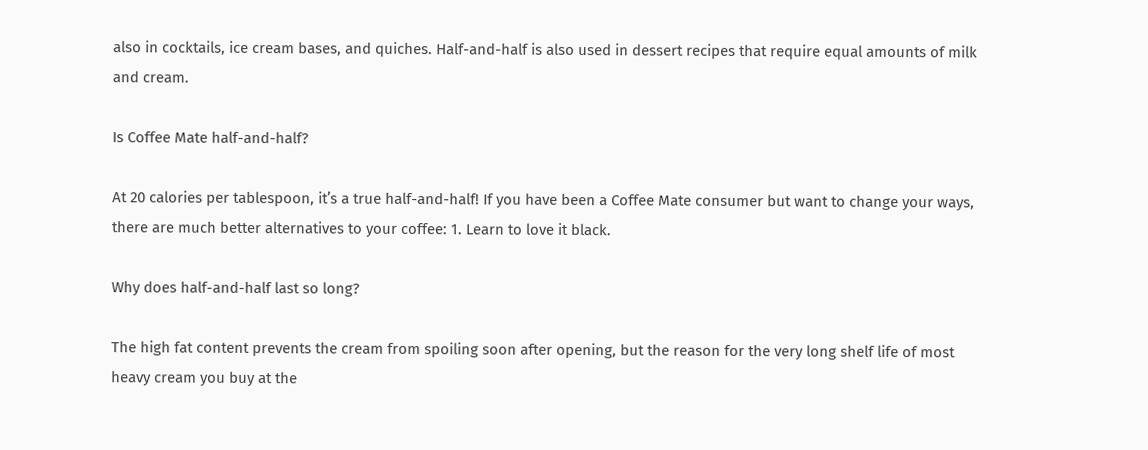also in cocktails, ice cream bases, and quiches. Half-and-half is also used in dessert recipes that require equal amounts of milk and cream.

Is Coffee Mate half-and-half?

At 20 calories per tablespoon, it’s a true half-and-half! If you have been a Coffee Mate consumer but want to change your ways, there are much better alternatives to your coffee: 1. Learn to love it black.

Why does half-and-half last so long?

The high fat content prevents the cream from spoiling soon after opening, but the reason for the very long shelf life of most heavy cream you buy at the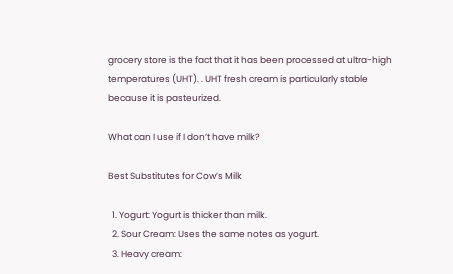grocery store is the fact that it has been processed at ultra-high temperatures (UHT). . UHT fresh cream is particularly stable because it is pasteurized.

What can I use if I don’t have milk?

Best Substitutes for Cow’s Milk

  1. Yogurt: Yogurt is thicker than milk.
  2. Sour Cream: Uses the same notes as yogurt.
  3. Heavy cream: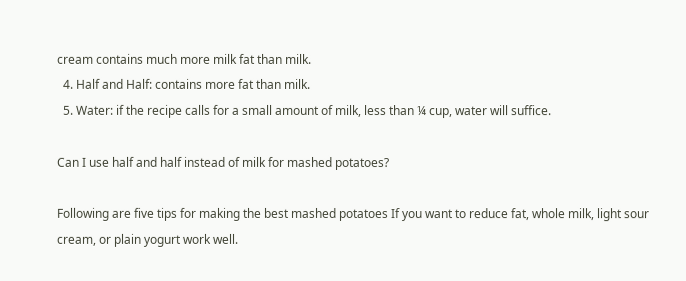cream contains much more milk fat than milk.
  4. Half and Half: contains more fat than milk.
  5. Water: if the recipe calls for a small amount of milk, less than ¼ cup, water will suffice.

Can I use half and half instead of milk for mashed potatoes?

Following are five tips for making the best mashed potatoes If you want to reduce fat, whole milk, light sour cream, or plain yogurt work well.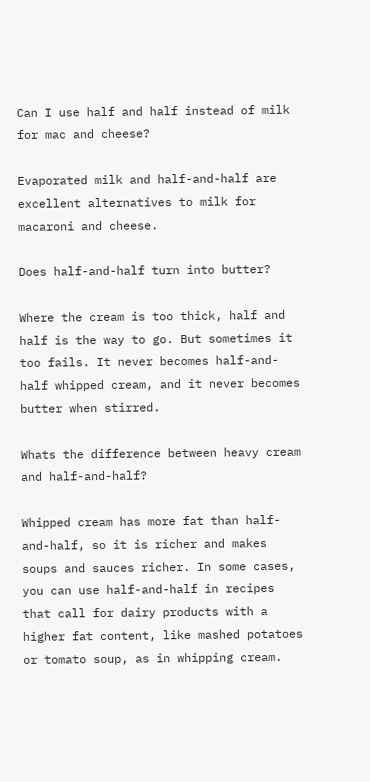Can I use half and half instead of milk for mac and cheese?

Evaporated milk and half-and-half are excellent alternatives to milk for macaroni and cheese.

Does half-and-half turn into butter?

Where the cream is too thick, half and half is the way to go. But sometimes it too fails. It never becomes half-and-half whipped cream, and it never becomes butter when stirred.

Whats the difference between heavy cream and half-and-half?

Whipped cream has more fat than half-and-half, so it is richer and makes soups and sauces richer. In some cases, you can use half-and-half in recipes that call for dairy products with a higher fat content, like mashed potatoes or tomato soup, as in whipping cream.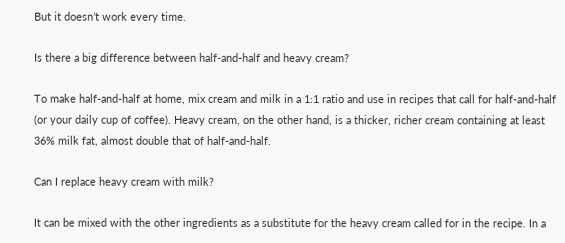But it doesn’t work every time.

Is there a big difference between half-and-half and heavy cream?

To make half-and-half at home, mix cream and milk in a 1:1 ratio and use in recipes that call for half-and-half (or your daily cup of coffee). Heavy cream, on the other hand, is a thicker, richer cream containing at least 36% milk fat, almost double that of half-and-half.

Can I replace heavy cream with milk?

It can be mixed with the other ingredients as a substitute for the heavy cream called for in the recipe. In a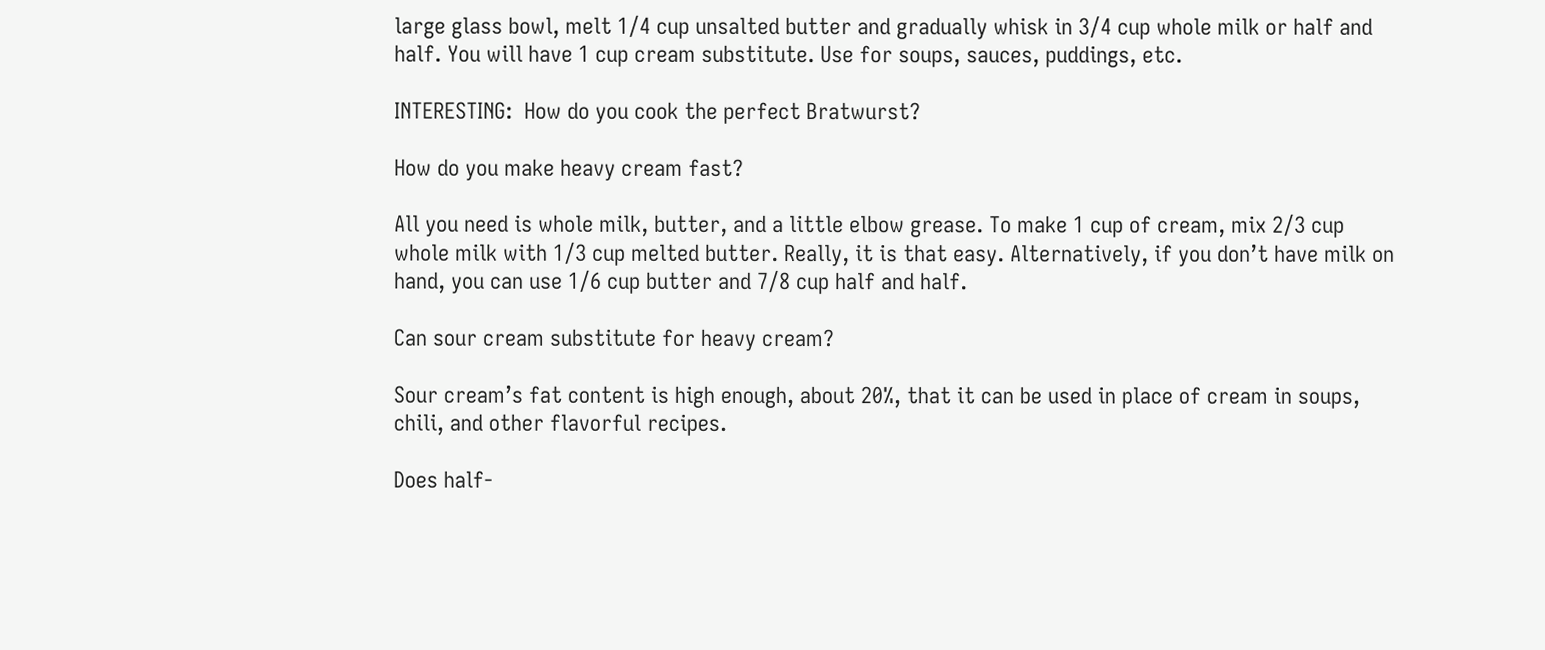large glass bowl, melt 1/4 cup unsalted butter and gradually whisk in 3/4 cup whole milk or half and half. You will have 1 cup cream substitute. Use for soups, sauces, puddings, etc.

INTERESTING:  How do you cook the perfect Bratwurst?

How do you make heavy cream fast?

All you need is whole milk, butter, and a little elbow grease. To make 1 cup of cream, mix 2/3 cup whole milk with 1/3 cup melted butter. Really, it is that easy. Alternatively, if you don’t have milk on hand, you can use 1/6 cup butter and 7/8 cup half and half.

Can sour cream substitute for heavy cream?

Sour cream’s fat content is high enough, about 20%, that it can be used in place of cream in soups, chili, and other flavorful recipes.

Does half-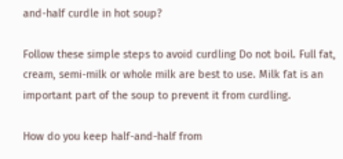and-half curdle in hot soup?

Follow these simple steps to avoid curdling Do not boil. Full fat, cream, semi-milk or whole milk are best to use. Milk fat is an important part of the soup to prevent it from curdling.

How do you keep half-and-half from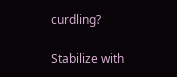curdling?

Stabilize with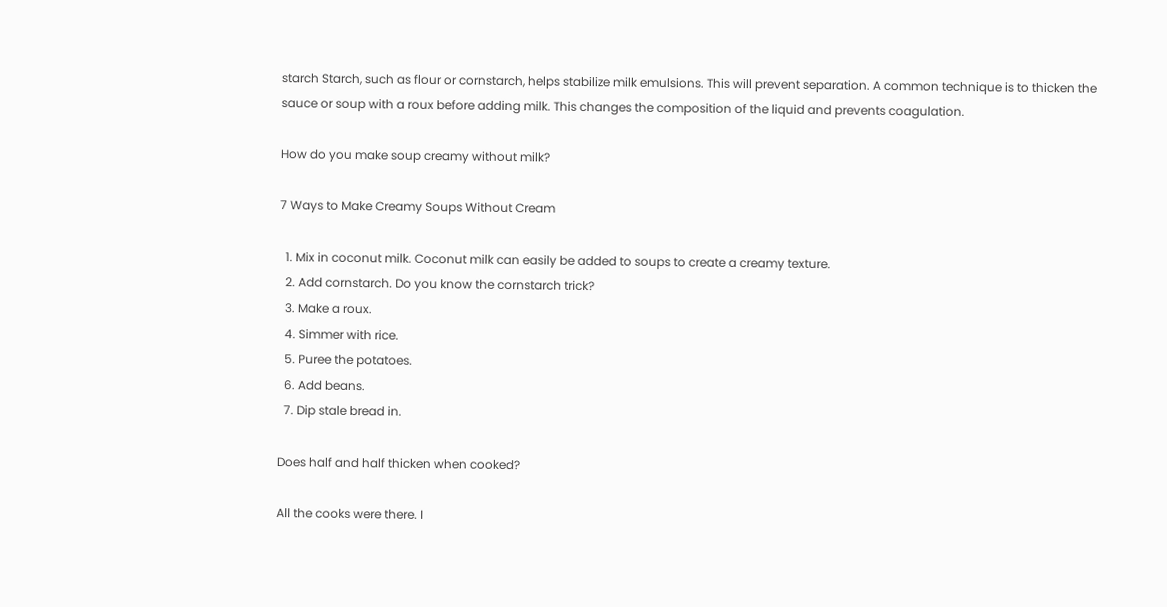starch Starch, such as flour or cornstarch, helps stabilize milk emulsions. This will prevent separation. A common technique is to thicken the sauce or soup with a roux before adding milk. This changes the composition of the liquid and prevents coagulation.

How do you make soup creamy without milk?

7 Ways to Make Creamy Soups Without Cream

  1. Mix in coconut milk. Coconut milk can easily be added to soups to create a creamy texture.
  2. Add cornstarch. Do you know the cornstarch trick?
  3. Make a roux.
  4. Simmer with rice.
  5. Puree the potatoes.
  6. Add beans.
  7. Dip stale bread in.

Does half and half thicken when cooked?

All the cooks were there. I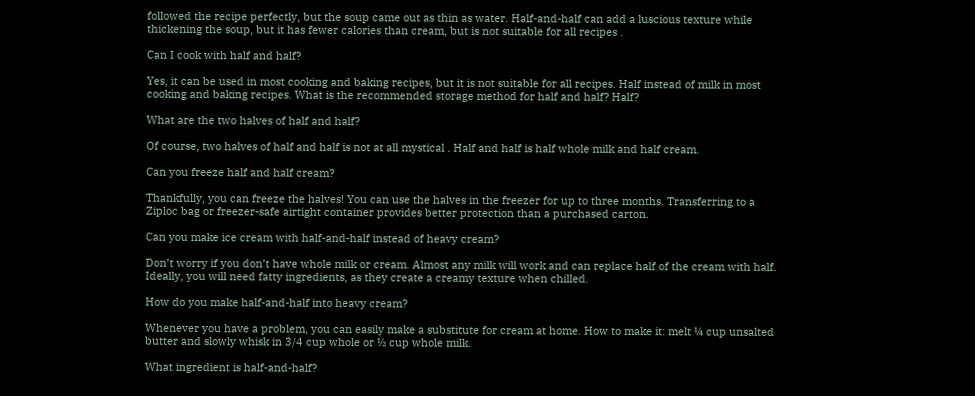followed the recipe perfectly, but the soup came out as thin as water. Half-and-half can add a luscious texture while thickening the soup, but it has fewer calories than cream, but is not suitable for all recipes .

Can I cook with half and half?

Yes, it can be used in most cooking and baking recipes, but it is not suitable for all recipes. Half instead of milk in most cooking and baking recipes. What is the recommended storage method for half and half? Half?

What are the two halves of half and half?

Of course, two halves of half and half is not at all mystical . Half and half is half whole milk and half cream.

Can you freeze half and half cream?

Thankfully, you can freeze the halves! You can use the halves in the freezer for up to three months. Transferring to a Ziploc bag or freezer-safe airtight container provides better protection than a purchased carton.

Can you make ice cream with half-and-half instead of heavy cream?

Don’t worry if you don’t have whole milk or cream. Almost any milk will work and can replace half of the cream with half. Ideally, you will need fatty ingredients, as they create a creamy texture when chilled.

How do you make half-and-half into heavy cream?

Whenever you have a problem, you can easily make a substitute for cream at home. How to make it: melt ¼ cup unsalted butter and slowly whisk in 3/4 cup whole or ½ cup whole milk.

What ingredient is half-and-half?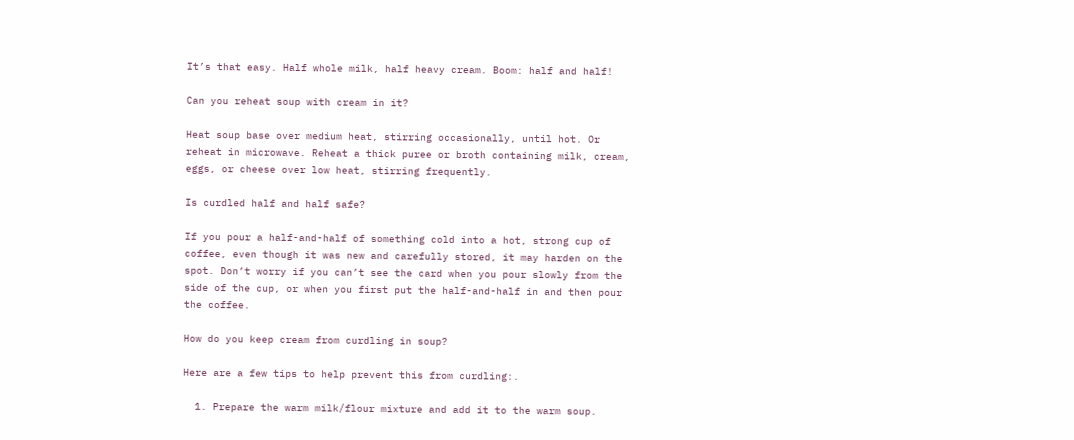It’s that easy. Half whole milk, half heavy cream. Boom: half and half!

Can you reheat soup with cream in it?

Heat soup base over medium heat, stirring occasionally, until hot. Or reheat in microwave. Reheat a thick puree or broth containing milk, cream, eggs, or cheese over low heat, stirring frequently.

Is curdled half and half safe?

If you pour a half-and-half of something cold into a hot, strong cup of coffee, even though it was new and carefully stored, it may harden on the spot. Don’t worry if you can’t see the card when you pour slowly from the side of the cup, or when you first put the half-and-half in and then pour the coffee.

How do you keep cream from curdling in soup?

Here are a few tips to help prevent this from curdling:.

  1. Prepare the warm milk/flour mixture and add it to the warm soup.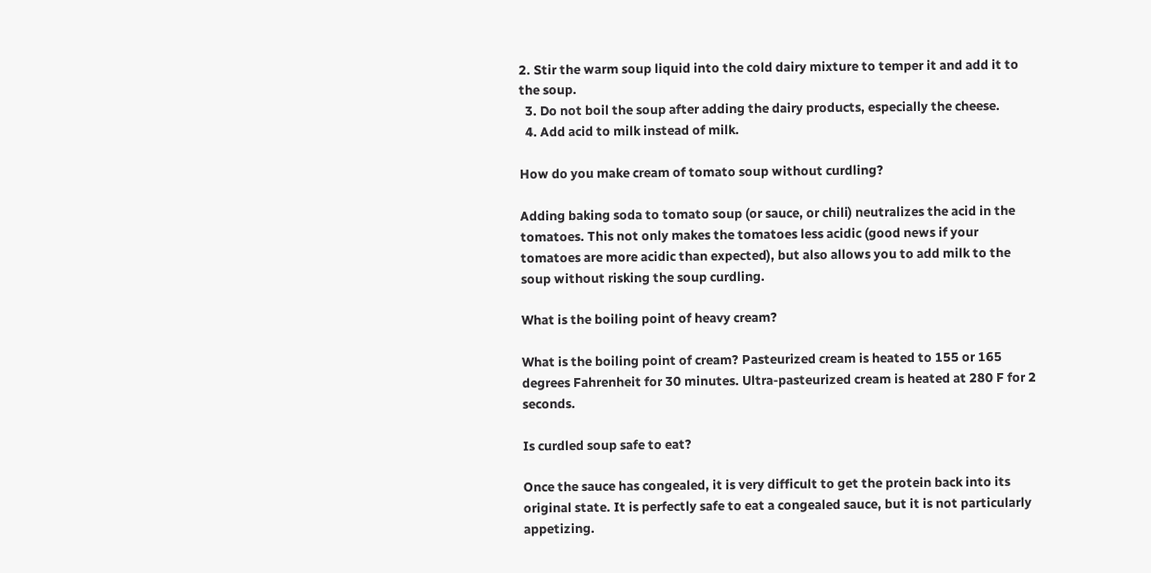2. Stir the warm soup liquid into the cold dairy mixture to temper it and add it to the soup.
  3. Do not boil the soup after adding the dairy products, especially the cheese.
  4. Add acid to milk instead of milk.

How do you make cream of tomato soup without curdling?

Adding baking soda to tomato soup (or sauce, or chili) neutralizes the acid in the tomatoes. This not only makes the tomatoes less acidic (good news if your tomatoes are more acidic than expected), but also allows you to add milk to the soup without risking the soup curdling.

What is the boiling point of heavy cream?

What is the boiling point of cream? Pasteurized cream is heated to 155 or 165 degrees Fahrenheit for 30 minutes. Ultra-pasteurized cream is heated at 280 F for 2 seconds.

Is curdled soup safe to eat?

Once the sauce has congealed, it is very difficult to get the protein back into its original state. It is perfectly safe to eat a congealed sauce, but it is not particularly appetizing.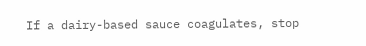If a dairy-based sauce coagulates, stop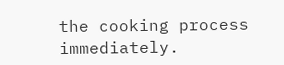the cooking process immediately.